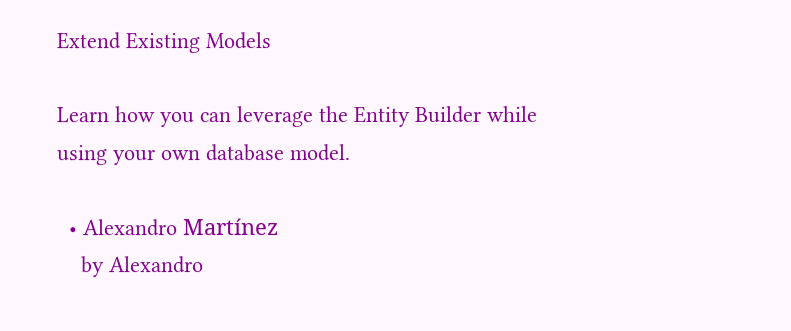Extend Existing Models

Learn how you can leverage the Entity Builder while using your own database model.

  • Alexandro Martínez
    by Alexandro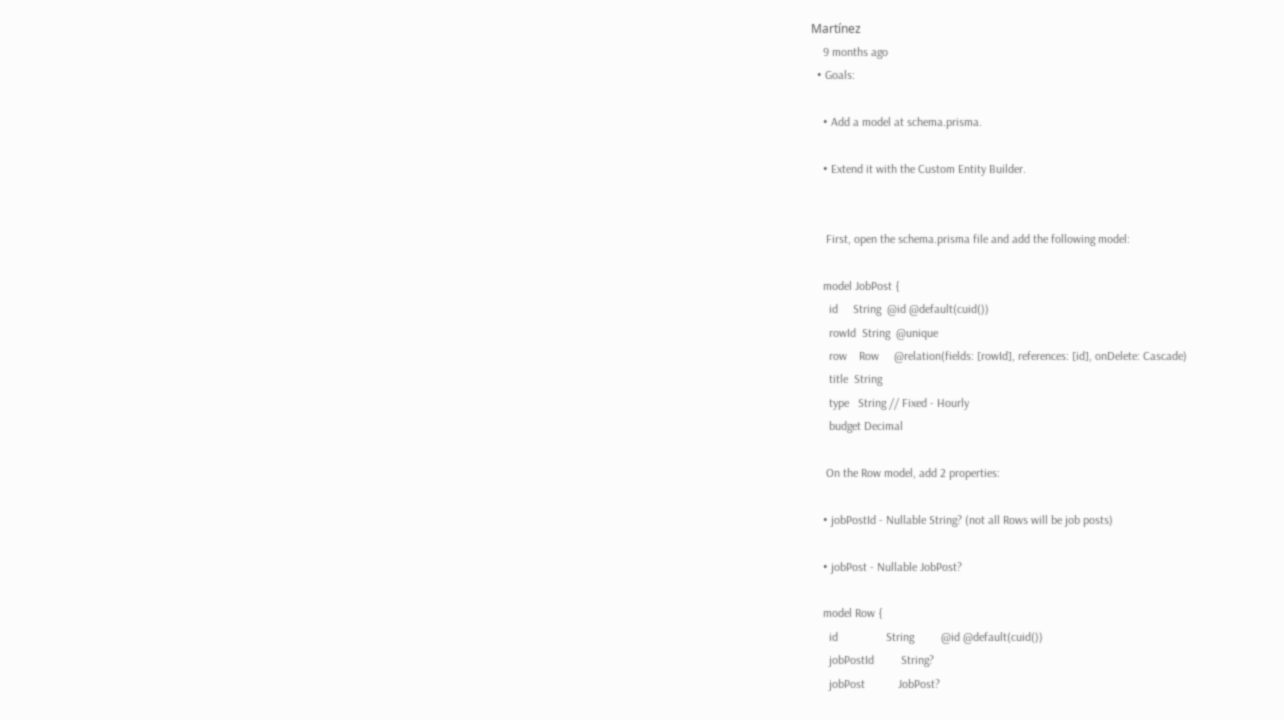Martínez
    9 months ago
  • Goals:

    • Add a model at schema.prisma.

    • Extend it with the Custom Entity Builder.


     First, open the schema.prisma file and add the following model:

    model JobPost {
      id     String  @id @default(cuid())
      rowId  String  @unique
      row    Row     @relation(fields: [rowId], references: [id], onDelete: Cascade)
      title  String
      type   String // Fixed - Hourly
      budget Decimal

     On the Row model, add 2 properties:

    • jobPostId - Nullable String? (not all Rows will be job posts)

    • jobPost - Nullable JobPost?

    model Row {
      id                String         @id @default(cuid())
      jobPostId         String?
      jobPost           JobPost?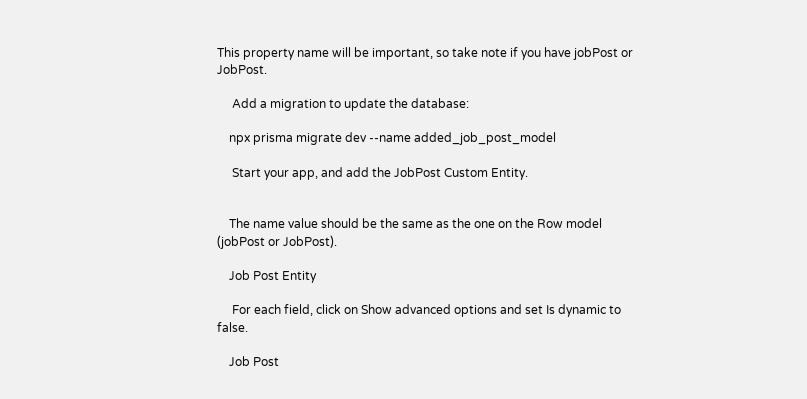This property name will be important, so take note if you have jobPost or JobPost.

     Add a migration to update the database:

    npx prisma migrate dev --name added_job_post_model

     Start your app, and add the JobPost Custom Entity.


    The name value should be the same as the one on the Row model (jobPost or JobPost).

    Job Post Entity

     For each field, click on Show advanced options and set Is dynamic to false.

    Job Post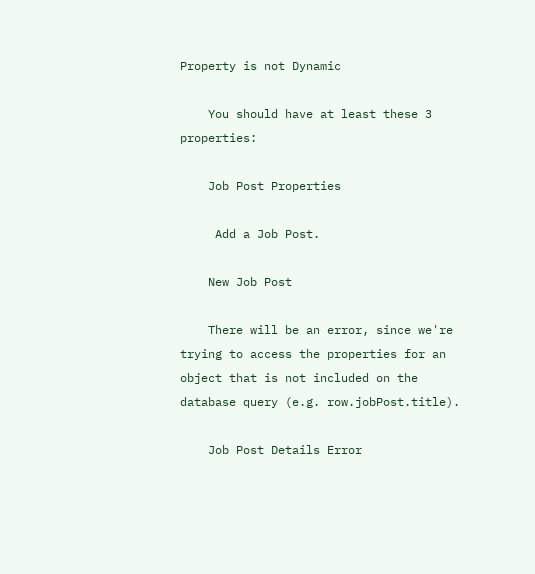Property is not Dynamic

    You should have at least these 3 properties:

    Job Post Properties

     Add a Job Post.

    New Job Post

    There will be an error, since we're trying to access the properties for an object that is not included on the database query (e.g. row.jobPost.title).

    Job Post Details Error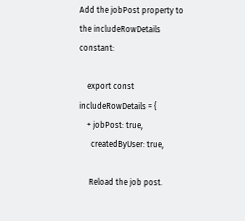Add the jobPost property to the includeRowDetails constant:

    export const includeRowDetails = {
    + jobPost: true,
      createdByUser: true,

     Reload the job post.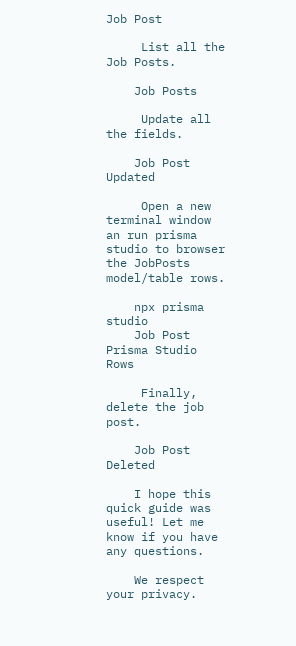Job Post

     List all the Job Posts.

    Job Posts

     Update all the fields.

    Job Post Updated

     Open a new terminal window an run prisma studio to browser the JobPosts model/table rows.

    npx prisma studio
    Job Post Prisma Studio Rows

     Finally, delete the job post.

    Job Post Deleted

    I hope this quick guide was useful! Let me know if you have any questions.

    We respect your privacy.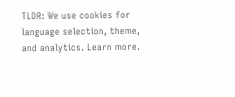TLDR: We use cookies for language selection, theme, and analytics. Learn more.